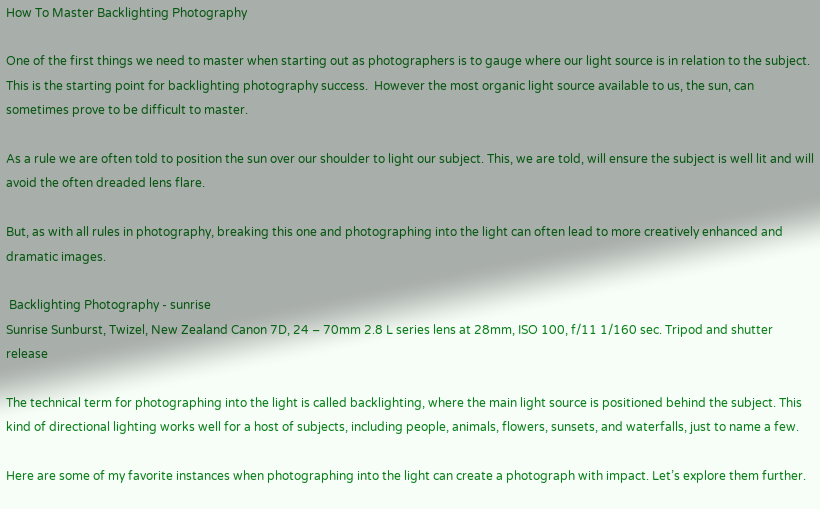How To Master Backlighting Photography

One of the first things we need to master when starting out as photographers is to gauge where our light source is in relation to the subject. This is the starting point for backlighting photography success.  However the most organic light source available to us, the sun, can sometimes prove to be difficult to master.

As a rule we are often told to position the sun over our shoulder to light our subject. This, we are told, will ensure the subject is well lit and will avoid the often dreaded lens flare.

But, as with all rules in photography, breaking this one and photographing into the light can often lead to more creatively enhanced and dramatic images.

 Backlighting Photography - sunrise
Sunrise Sunburst, Twizel, New Zealand Canon 7D, 24 – 70mm 2.8 L series lens at 28mm, ISO 100, f/11 1/160 sec. Tripod and shutter release

The technical term for photographing into the light is called backlighting, where the main light source is positioned behind the subject. This kind of directional lighting works well for a host of subjects, including people, animals, flowers, sunsets, and waterfalls, just to name a few.

Here are some of my favorite instances when photographing into the light can create a photograph with impact. Let’s explore them further.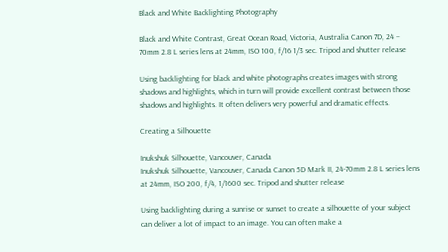Black and White Backlighting Photography

Black and White Contrast, Great Ocean Road, Victoria, Australia Canon 7D, 24 – 70mm 2.8 L series lens at 24mm, ISO 100, f/16 1/3 sec. Tripod and shutter release

Using backlighting for black and white photographs creates images with strong shadows and highlights, which in turn will provide excellent contrast between those shadows and highlights. It often delivers very powerful and dramatic effects.

Creating a Silhouette

Inukshuk Silhouette, Vancouver, Canada
Inukshuk Silhouette, Vancouver, Canada Canon 5D Mark II, 24-70mm 2.8 L series lens at 24mm, ISO 200, f/4, 1/1600 sec. Tripod and shutter release

Using backlighting during a sunrise or sunset to create a silhouette of your subject can deliver a lot of impact to an image. You can often make a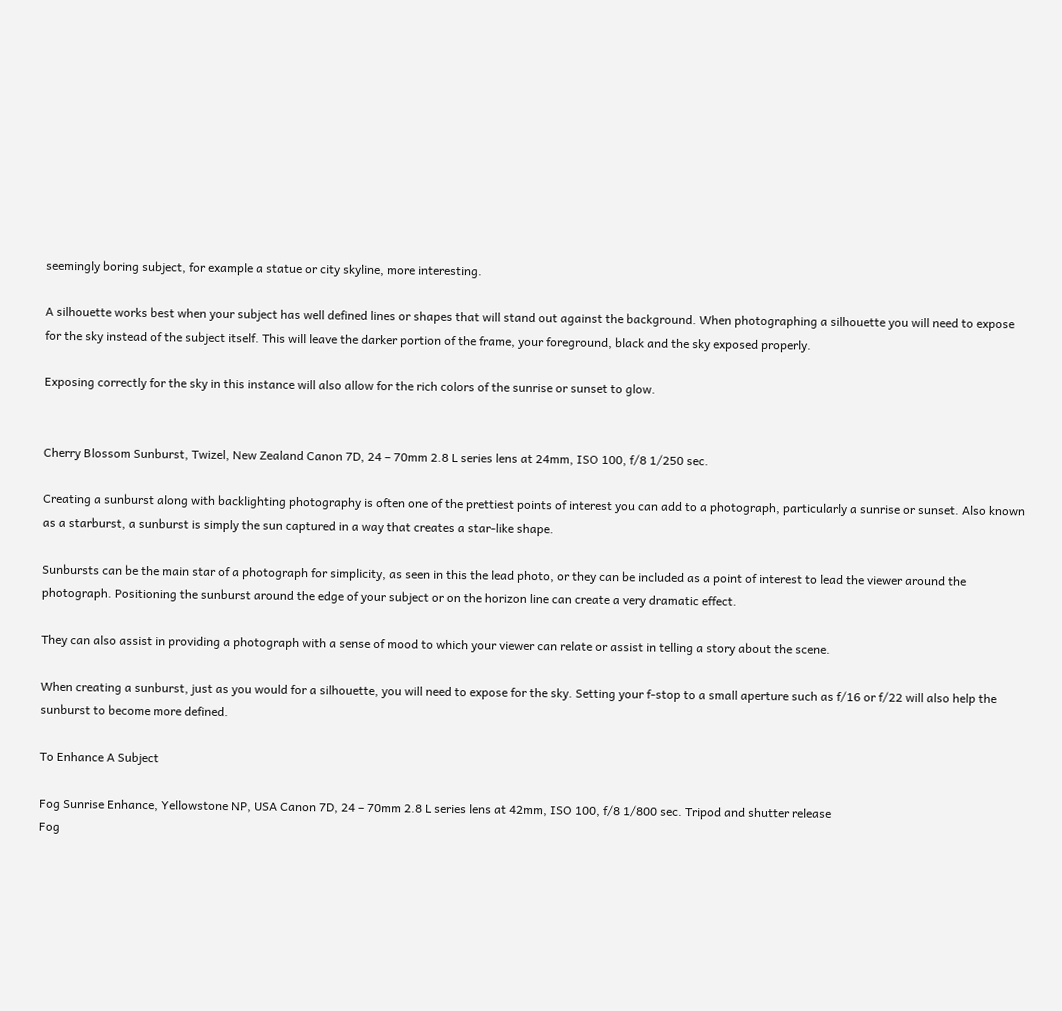seemingly boring subject, for example a statue or city skyline, more interesting.

A silhouette works best when your subject has well defined lines or shapes that will stand out against the background. When photographing a silhouette you will need to expose for the sky instead of the subject itself. This will leave the darker portion of the frame, your foreground, black and the sky exposed properly.

Exposing correctly for the sky in this instance will also allow for the rich colors of the sunrise or sunset to glow.


Cherry Blossom Sunburst, Twizel, New Zealand Canon 7D, 24 – 70mm 2.8 L series lens at 24mm, ISO 100, f/8 1/250 sec.

Creating a sunburst along with backlighting photography is often one of the prettiest points of interest you can add to a photograph, particularly a sunrise or sunset. Also known as a starburst, a sunburst is simply the sun captured in a way that creates a star-like shape.

Sunbursts can be the main star of a photograph for simplicity, as seen in this the lead photo, or they can be included as a point of interest to lead the viewer around the photograph. Positioning the sunburst around the edge of your subject or on the horizon line can create a very dramatic effect.

They can also assist in providing a photograph with a sense of mood to which your viewer can relate or assist in telling a story about the scene.

When creating a sunburst, just as you would for a silhouette, you will need to expose for the sky. Setting your f-stop to a small aperture such as f/16 or f/22 will also help the sunburst to become more defined.

To Enhance A Subject

Fog Sunrise Enhance, Yellowstone NP, USA Canon 7D, 24 – 70mm 2.8 L series lens at 42mm, ISO 100, f/8 1/800 sec. Tripod and shutter release
Fog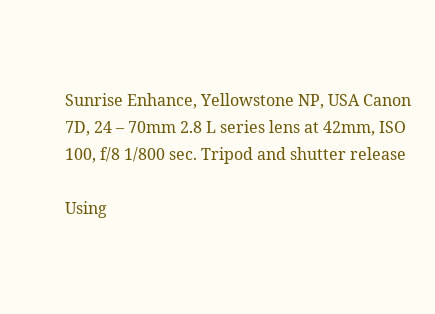Sunrise Enhance, Yellowstone NP, USA Canon 7D, 24 – 70mm 2.8 L series lens at 42mm, ISO 100, f/8 1/800 sec. Tripod and shutter release

Using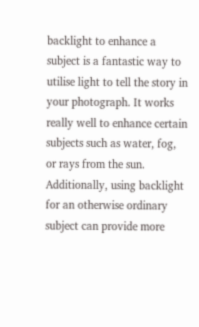backlight to enhance a subject is a fantastic way to utilise light to tell the story in your photograph. It works really well to enhance certain subjects such as water, fog, or rays from the sun. Additionally, using backlight for an otherwise ordinary subject can provide more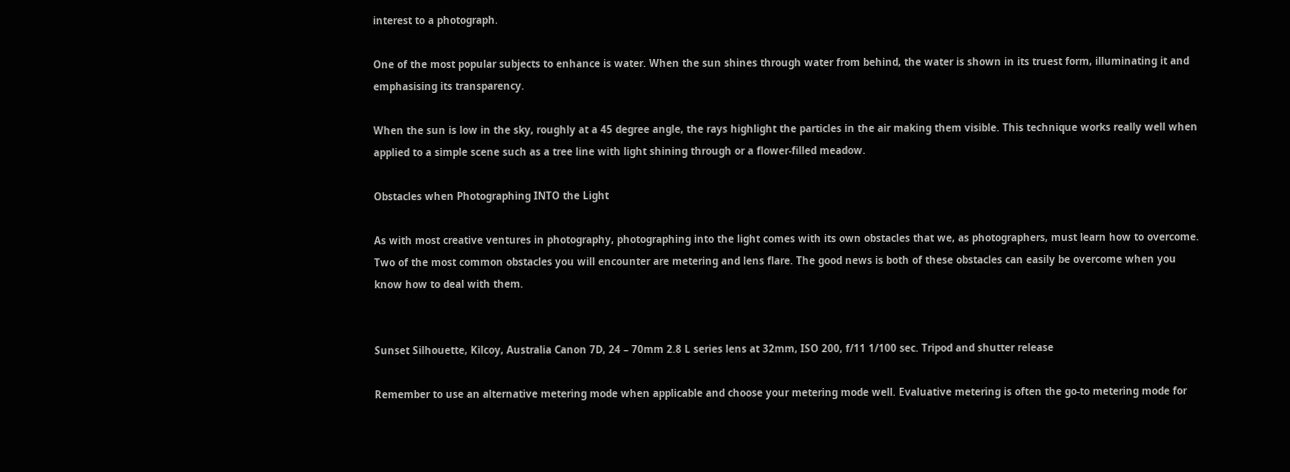interest to a photograph.

One of the most popular subjects to enhance is water. When the sun shines through water from behind, the water is shown in its truest form, illuminating it and emphasising its transparency.

When the sun is low in the sky, roughly at a 45 degree angle, the rays highlight the particles in the air making them visible. This technique works really well when applied to a simple scene such as a tree line with light shining through or a flower-filled meadow.

Obstacles when Photographing INTO the Light

As with most creative ventures in photography, photographing into the light comes with its own obstacles that we, as photographers, must learn how to overcome. Two of the most common obstacles you will encounter are metering and lens flare. The good news is both of these obstacles can easily be overcome when you know how to deal with them.


Sunset Silhouette, Kilcoy, Australia Canon 7D, 24 – 70mm 2.8 L series lens at 32mm, ISO 200, f/11 1/100 sec. Tripod and shutter release

Remember to use an alternative metering mode when applicable and choose your metering mode well. Evaluative metering is often the go-to metering mode for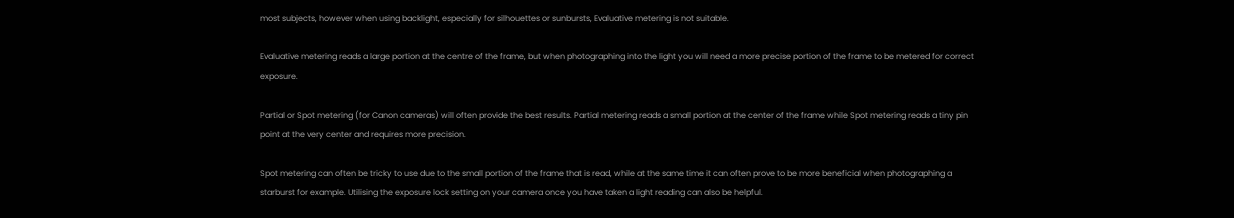most subjects, however when using backlight, especially for silhouettes or sunbursts, Evaluative metering is not suitable.

Evaluative metering reads a large portion at the centre of the frame, but when photographing into the light you will need a more precise portion of the frame to be metered for correct exposure.

Partial or Spot metering (for Canon cameras) will often provide the best results. Partial metering reads a small portion at the center of the frame while Spot metering reads a tiny pin point at the very center and requires more precision.

Spot metering can often be tricky to use due to the small portion of the frame that is read, while at the same time it can often prove to be more beneficial when photographing a starburst for example. Utilising the exposure lock setting on your camera once you have taken a light reading can also be helpful.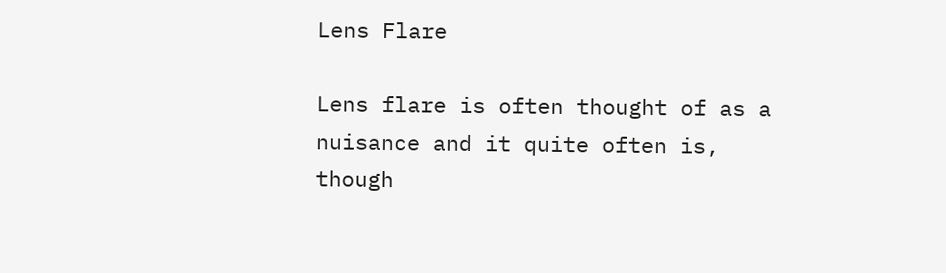Lens Flare

Lens flare is often thought of as a nuisance and it quite often is, though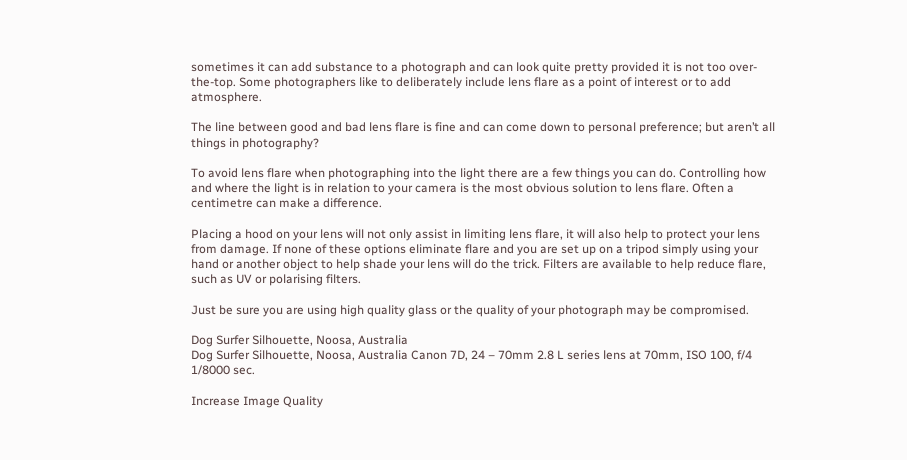sometimes it can add substance to a photograph and can look quite pretty provided it is not too over-the-top. Some photographers like to deliberately include lens flare as a point of interest or to add atmosphere.

The line between good and bad lens flare is fine and can come down to personal preference; but aren’t all things in photography?

To avoid lens flare when photographing into the light there are a few things you can do. Controlling how and where the light is in relation to your camera is the most obvious solution to lens flare. Often a centimetre can make a difference.

Placing a hood on your lens will not only assist in limiting lens flare, it will also help to protect your lens from damage. If none of these options eliminate flare and you are set up on a tripod simply using your hand or another object to help shade your lens will do the trick. Filters are available to help reduce flare, such as UV or polarising filters.

Just be sure you are using high quality glass or the quality of your photograph may be compromised.

Dog Surfer Silhouette, Noosa, Australia
Dog Surfer Silhouette, Noosa, Australia Canon 7D, 24 – 70mm 2.8 L series lens at 70mm, ISO 100, f/4 1/8000 sec.

Increase Image Quality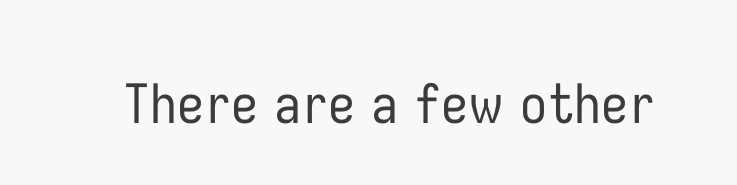There are a few other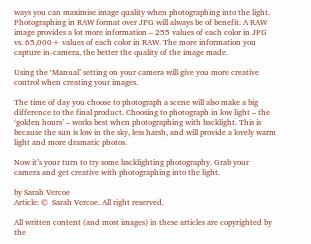ways you can maximise image quality when photographing into the light. Photographing in RAW format over JPG will always be of benefit. A RAW image provides a lot more information – 255 values of each color in JPG vs. 65,000+ values of each color in RAW. The more information you capture in-camera, the better the quality of the image made.

Using the ‘Manual’ setting on your camera will give you more creative control when creating your images.

The time of day you choose to photograph a scene will also make a big difference to the final product. Choosing to photograph in low light – the ‘golden hours’ – works best when photographing with backlight. This is because the sun is low in the sky, less harsh, and will provide a lovely warm light and more dramatic photos.

Now it’s your turn to try some backlighting photography. Grab your camera and get creative with photographing into the light.

by Sarah Vercoe
Article: ©  Sarah Vercoe. All right reserved.

All written content (and most images) in these articles are copyrighted by the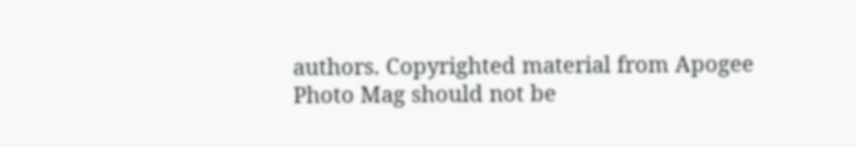authors. Copyrighted material from Apogee Photo Mag should not be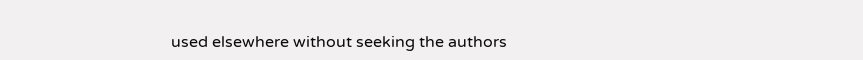used elsewhere without seeking the authors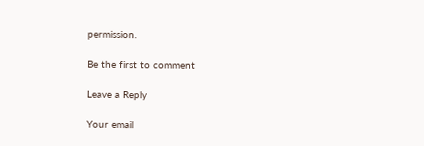permission.

Be the first to comment

Leave a Reply

Your email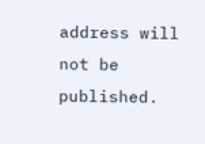address will not be published.